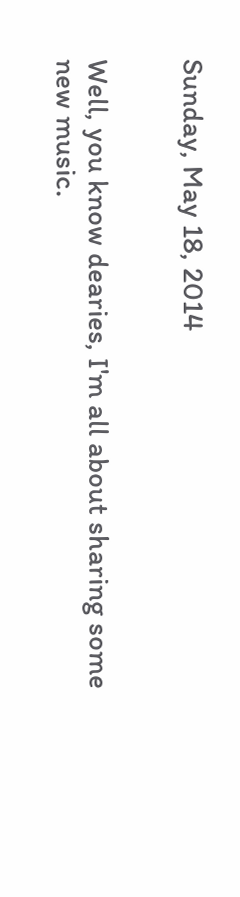Sunday, May 18, 2014


Well, you know dearies, I'm all about sharing some new music.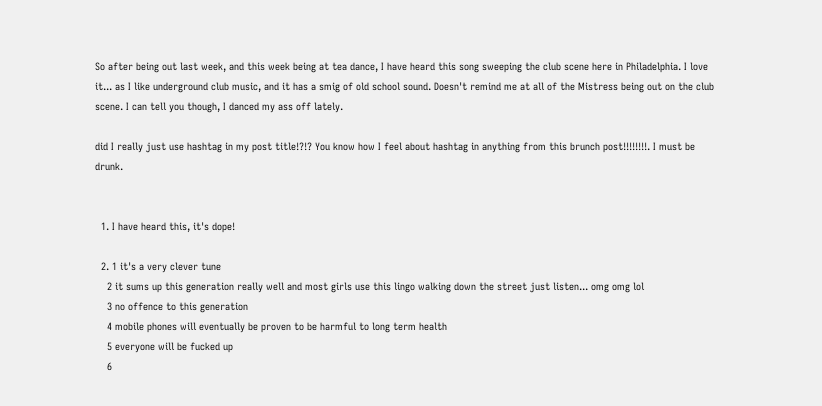So after being out last week, and this week being at tea dance, I have heard this song sweeping the club scene here in Philadelphia. I love it... as I like underground club music, and it has a smig of old school sound. Doesn't remind me at all of the Mistress being out on the club scene. I can tell you though, I danced my ass off lately.

did I really just use hashtag in my post title!?!? You know how I feel about hashtag in anything from this brunch post!!!!!!!!. I must be drunk.


  1. I have heard this, it's dope!

  2. 1 it's a very clever tune
    2 it sums up this generation really well and most girls use this lingo walking down the street just listen... omg omg lol
    3 no offence to this generation
    4 mobile phones will eventually be proven to be harmful to long term health
    5 everyone will be fucked up
    6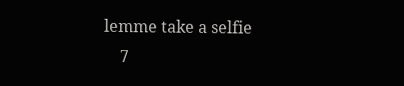lemme take a selfie
    7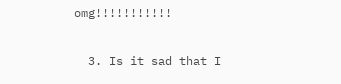omg!!!!!!!!!!!

  3. Is it sad that I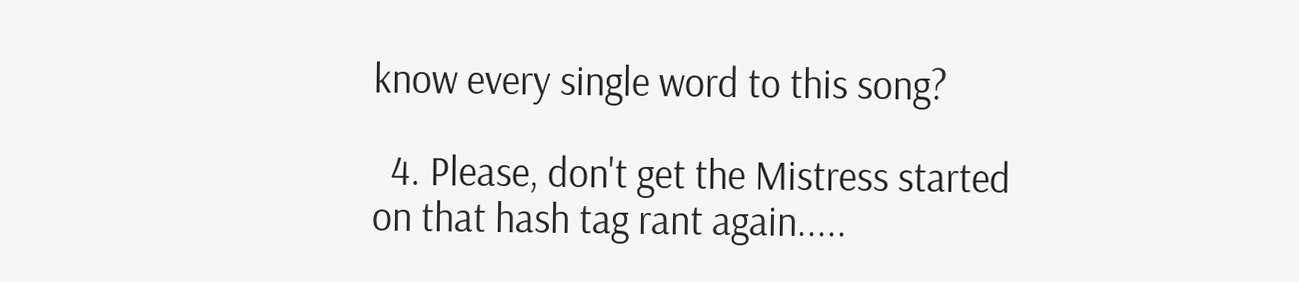know every single word to this song?

  4. Please, don't get the Mistress started on that hash tag rant again.....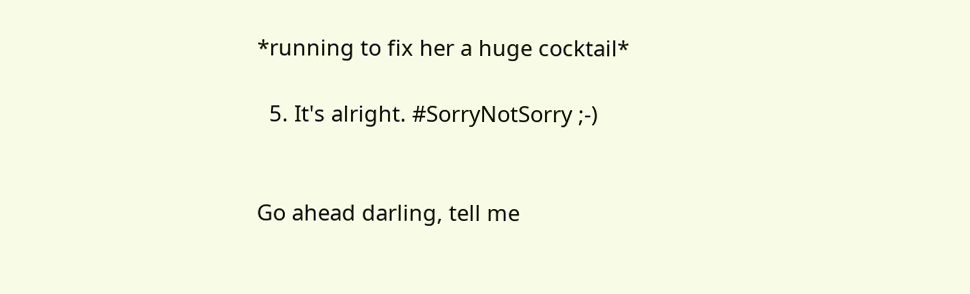*running to fix her a huge cocktail*

  5. It's alright. #SorryNotSorry ;-)


Go ahead darling, tell me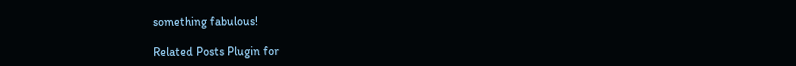something fabulous!

Related Posts Plugin for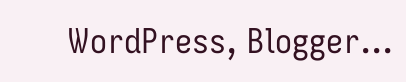WordPress, Blogger...